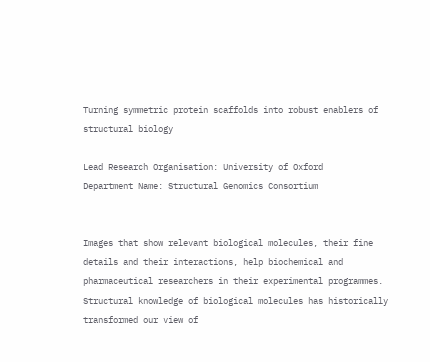Turning symmetric protein scaffolds into robust enablers of structural biology

Lead Research Organisation: University of Oxford
Department Name: Structural Genomics Consortium


Images that show relevant biological molecules, their fine details and their interactions, help biochemical and pharmaceutical researchers in their experimental programmes. Structural knowledge of biological molecules has historically transformed our view of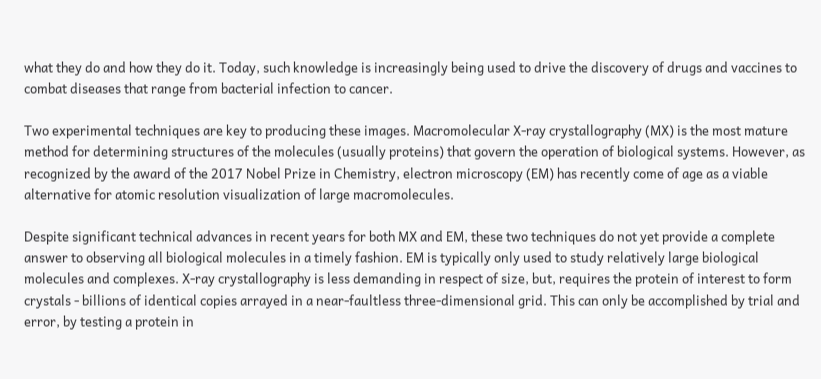what they do and how they do it. Today, such knowledge is increasingly being used to drive the discovery of drugs and vaccines to combat diseases that range from bacterial infection to cancer.

Two experimental techniques are key to producing these images. Macromolecular X-ray crystallography (MX) is the most mature method for determining structures of the molecules (usually proteins) that govern the operation of biological systems. However, as recognized by the award of the 2017 Nobel Prize in Chemistry, electron microscopy (EM) has recently come of age as a viable alternative for atomic resolution visualization of large macromolecules.

Despite significant technical advances in recent years for both MX and EM, these two techniques do not yet provide a complete answer to observing all biological molecules in a timely fashion. EM is typically only used to study relatively large biological molecules and complexes. X-ray crystallography is less demanding in respect of size, but, requires the protein of interest to form crystals - billions of identical copies arrayed in a near-faultless three-dimensional grid. This can only be accomplished by trial and error, by testing a protein in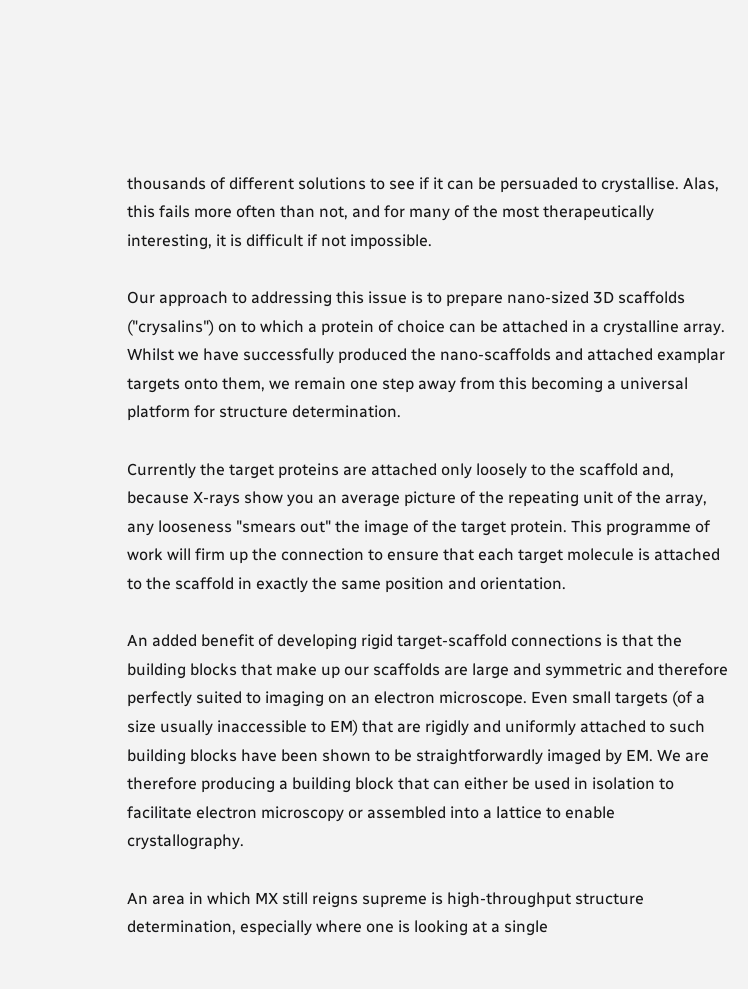thousands of different solutions to see if it can be persuaded to crystallise. Alas, this fails more often than not, and for many of the most therapeutically interesting, it is difficult if not impossible.

Our approach to addressing this issue is to prepare nano-sized 3D scaffolds ("crysalins") on to which a protein of choice can be attached in a crystalline array. Whilst we have successfully produced the nano-scaffolds and attached examplar targets onto them, we remain one step away from this becoming a universal platform for structure determination.

Currently the target proteins are attached only loosely to the scaffold and, because X-rays show you an average picture of the repeating unit of the array, any looseness "smears out" the image of the target protein. This programme of work will firm up the connection to ensure that each target molecule is attached to the scaffold in exactly the same position and orientation.

An added benefit of developing rigid target-scaffold connections is that the building blocks that make up our scaffolds are large and symmetric and therefore perfectly suited to imaging on an electron microscope. Even small targets (of a size usually inaccessible to EM) that are rigidly and uniformly attached to such building blocks have been shown to be straightforwardly imaged by EM. We are therefore producing a building block that can either be used in isolation to facilitate electron microscopy or assembled into a lattice to enable crystallography.

An area in which MX still reigns supreme is high-throughput structure determination, especially where one is looking at a single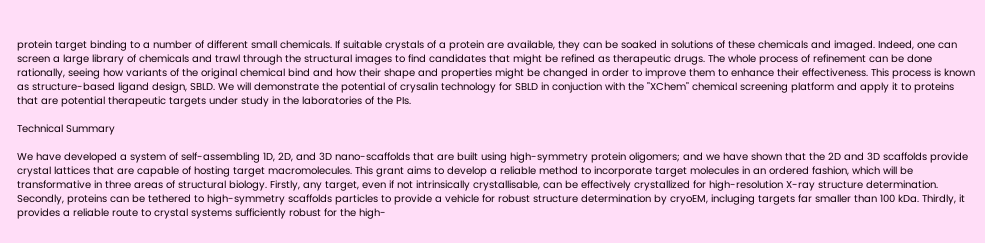protein target binding to a number of different small chemicals. If suitable crystals of a protein are available, they can be soaked in solutions of these chemicals and imaged. Indeed, one can screen a large library of chemicals and trawl through the structural images to find candidates that might be refined as therapeutic drugs. The whole process of refinement can be done rationally, seeing how variants of the original chemical bind and how their shape and properties might be changed in order to improve them to enhance their effectiveness. This process is known as structure-based ligand design, SBLD. We will demonstrate the potential of crysalin technology for SBLD in conjuction with the "XChem" chemical screening platform and apply it to proteins that are potential therapeutic targets under study in the laboratories of the PIs.

Technical Summary

We have developed a system of self-assembling 1D, 2D, and 3D nano-scaffolds that are built using high-symmetry protein oligomers; and we have shown that the 2D and 3D scaffolds provide crystal lattices that are capable of hosting target macromolecules. This grant aims to develop a reliable method to incorporate target molecules in an ordered fashion, which will be transformative in three areas of structural biology. Firstly, any target, even if not intrinsically crystallisable, can be effectively crystallized for high-resolution X-ray structure determination. Secondly, proteins can be tethered to high-symmetry scaffolds particles to provide a vehicle for robust structure determination by cryoEM, incluging targets far smaller than 100 kDa. Thirdly, it provides a reliable route to crystal systems sufficiently robust for the high-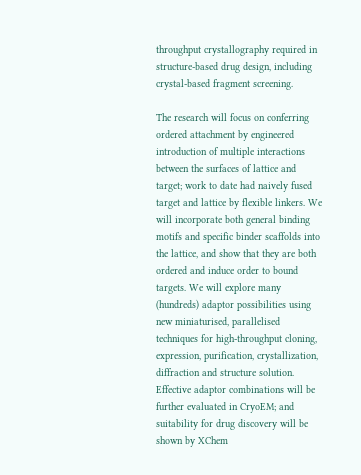throughput crystallography required in structure-based drug design, including crystal-based fragment screening.

The research will focus on conferring ordered attachment by engineered introduction of multiple interactions between the surfaces of lattice and target; work to date had naively fused target and lattice by flexible linkers. We will incorporate both general binding motifs and specific binder scaffolds into the lattice, and show that they are both ordered and induce order to bound targets. We will explore many (hundreds) adaptor possibilities using new miniaturised, parallelised techniques for high-throughput cloning, expression, purification, crystallization, diffraction and structure solution. Effective adaptor combinations will be further evaluated in CryoEM; and suitability for drug discovery will be shown by XChem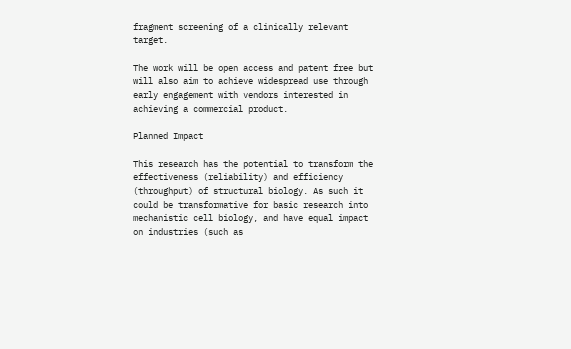fragment screening of a clinically relevant target.

The work will be open access and patent free but will also aim to achieve widespread use through early engagement with vendors interested in achieving a commercial product.

Planned Impact

This research has the potential to transform the effectiveness (reliability) and efficiency (throughput) of structural biology. As such it could be transformative for basic research into mechanistic cell biology, and have equal impact on industries (such as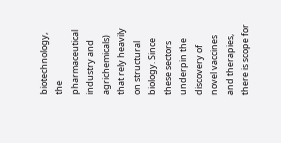biotechnology, the pharmaceutical industry and agrichemicals) that rely heavily on structural biology. Since these sectors underpin the discovery of novel vaccines and therapies, there is scope for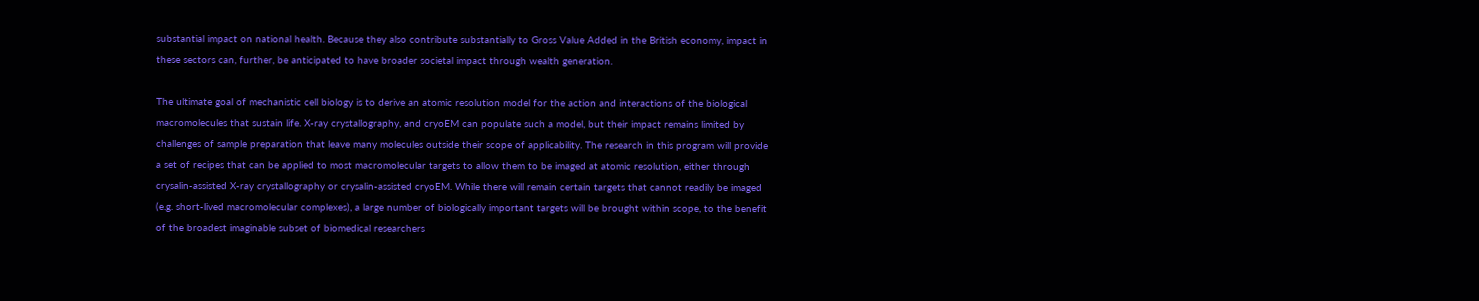substantial impact on national health. Because they also contribute substantially to Gross Value Added in the British economy, impact in these sectors can, further, be anticipated to have broader societal impact through wealth generation.

The ultimate goal of mechanistic cell biology is to derive an atomic resolution model for the action and interactions of the biological macromolecules that sustain life. X-ray crystallography, and cryoEM can populate such a model, but their impact remains limited by challenges of sample preparation that leave many molecules outside their scope of applicability. The research in this program will provide a set of recipes that can be applied to most macromolecular targets to allow them to be imaged at atomic resolution, either through crysalin-assisted X-ray crystallography or crysalin-assisted cryoEM. While there will remain certain targets that cannot readily be imaged (e.g. short-lived macromolecular complexes), a large number of biologically important targets will be brought within scope, to the benefit of the broadest imaginable subset of biomedical researchers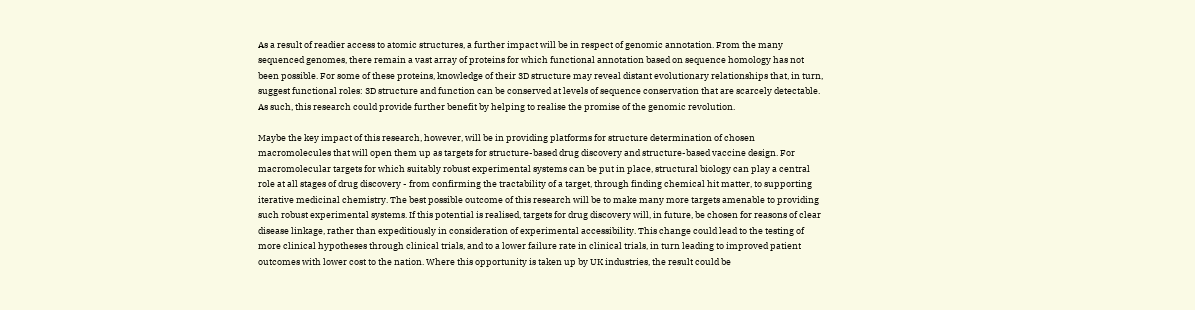As a result of readier access to atomic structures, a further impact will be in respect of genomic annotation. From the many sequenced genomes, there remain a vast array of proteins for which functional annotation based on sequence homology has not been possible. For some of these proteins, knowledge of their 3D structure may reveal distant evolutionary relationships that, in turn, suggest functional roles: 3D structure and function can be conserved at levels of sequence conservation that are scarcely detectable. As such, this research could provide further benefit by helping to realise the promise of the genomic revolution.

Maybe the key impact of this research, however, will be in providing platforms for structure determination of chosen macromolecules that will open them up as targets for structure-based drug discovery and structure-based vaccine design. For macromolecular targets for which suitably robust experimental systems can be put in place, structural biology can play a central role at all stages of drug discovery - from confirming the tractability of a target, through finding chemical hit matter, to supporting iterative medicinal chemistry. The best possible outcome of this research will be to make many more targets amenable to providing such robust experimental systems. If this potential is realised, targets for drug discovery will, in future, be chosen for reasons of clear disease linkage, rather than expeditiously in consideration of experimental accessibility. This change could lead to the testing of more clinical hypotheses through clinical trials, and to a lower failure rate in clinical trials, in turn leading to improved patient outcomes with lower cost to the nation. Where this opportunity is taken up by UK industries, the result could be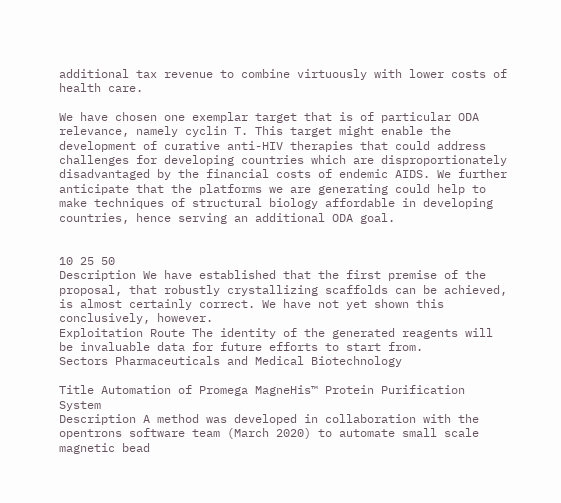additional tax revenue to combine virtuously with lower costs of health care.

We have chosen one exemplar target that is of particular ODA relevance, namely cyclin T. This target might enable the development of curative anti-HIV therapies that could address challenges for developing countries which are disproportionately disadvantaged by the financial costs of endemic AIDS. We further anticipate that the platforms we are generating could help to make techniques of structural biology affordable in developing countries, hence serving an additional ODA goal.


10 25 50
Description We have established that the first premise of the proposal, that robustly crystallizing scaffolds can be achieved, is almost certainly correct. We have not yet shown this conclusively, however.
Exploitation Route The identity of the generated reagents will be invaluable data for future efforts to start from.
Sectors Pharmaceuticals and Medical Biotechnology

Title Automation of Promega MagneHis™ Protein Purification System
Description A method was developed in collaboration with the opentrons software team (March 2020) to automate small scale magnetic bead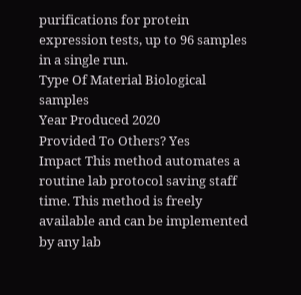purifications for protein expression tests, up to 96 samples in a single run.
Type Of Material Biological samples
Year Produced 2020
Provided To Others? Yes
Impact This method automates a routine lab protocol saving staff time. This method is freely available and can be implemented by any lab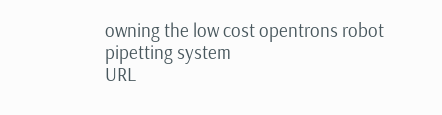owning the low cost opentrons robot pipetting system
URL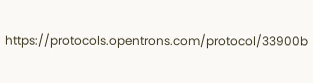https://protocols.opentrons.com/protocol/33900b